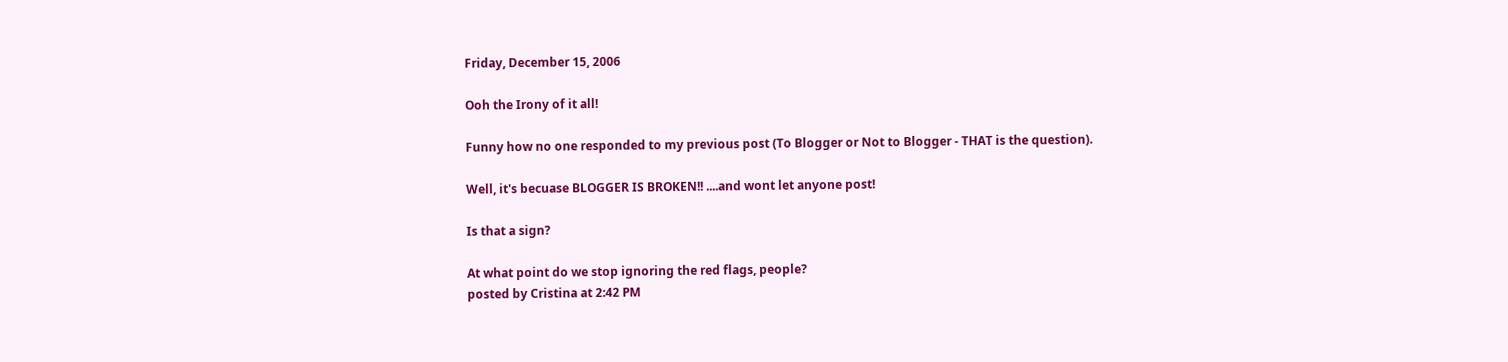Friday, December 15, 2006

Ooh the Irony of it all!

Funny how no one responded to my previous post (To Blogger or Not to Blogger - THAT is the question).

Well, it's becuase BLOGGER IS BROKEN!! ....and wont let anyone post!

Is that a sign?

At what point do we stop ignoring the red flags, people?
posted by Cristina at 2:42 PM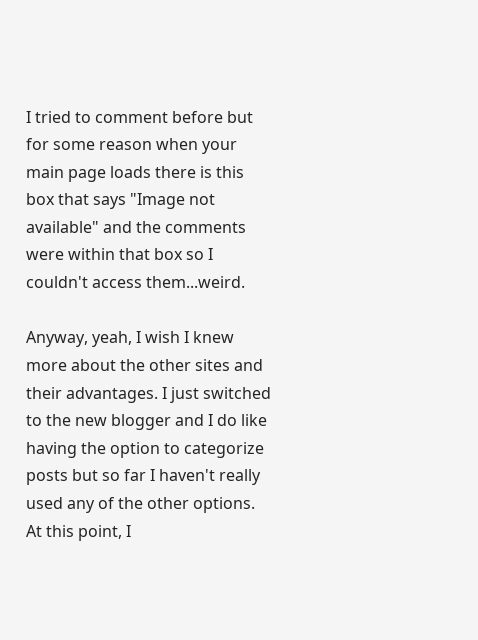I tried to comment before but for some reason when your main page loads there is this box that says "Image not available" and the comments were within that box so I couldn't access them...weird.

Anyway, yeah, I wish I knew more about the other sites and their advantages. I just switched to the new blogger and I do like having the option to categorize posts but so far I haven't really used any of the other options. At this point, I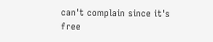can't complain since it's free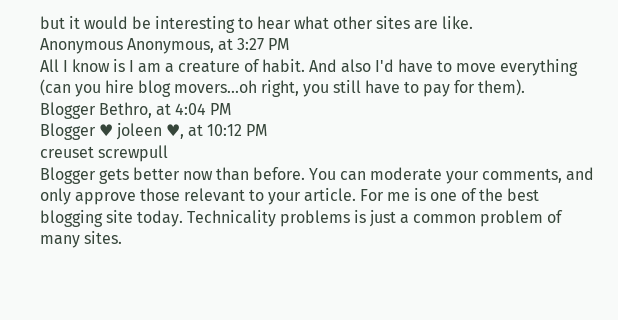but it would be interesting to hear what other sites are like.
Anonymous Anonymous, at 3:27 PM
All I know is I am a creature of habit. And also I'd have to move everything (can you hire blog movers...oh right, you still have to pay for them).
Blogger Bethro, at 4:04 PM
Blogger ♥ joleen ♥, at 10:12 PM
creuset screwpull
Blogger gets better now than before. You can moderate your comments, and only approve those relevant to your article. For me is one of the best blogging site today. Technicality problems is just a common problem of many sites.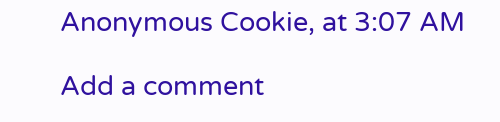Anonymous Cookie, at 3:07 AM

Add a comment